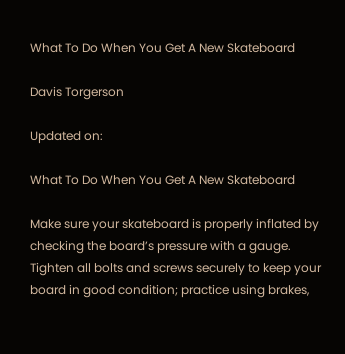What To Do When You Get A New Skateboard

Davis Torgerson

Updated on:

What To Do When You Get A New Skateboard

Make sure your skateboard is properly inflated by checking the board’s pressure with a gauge. Tighten all bolts and screws securely to keep your board in good condition; practice using brakes,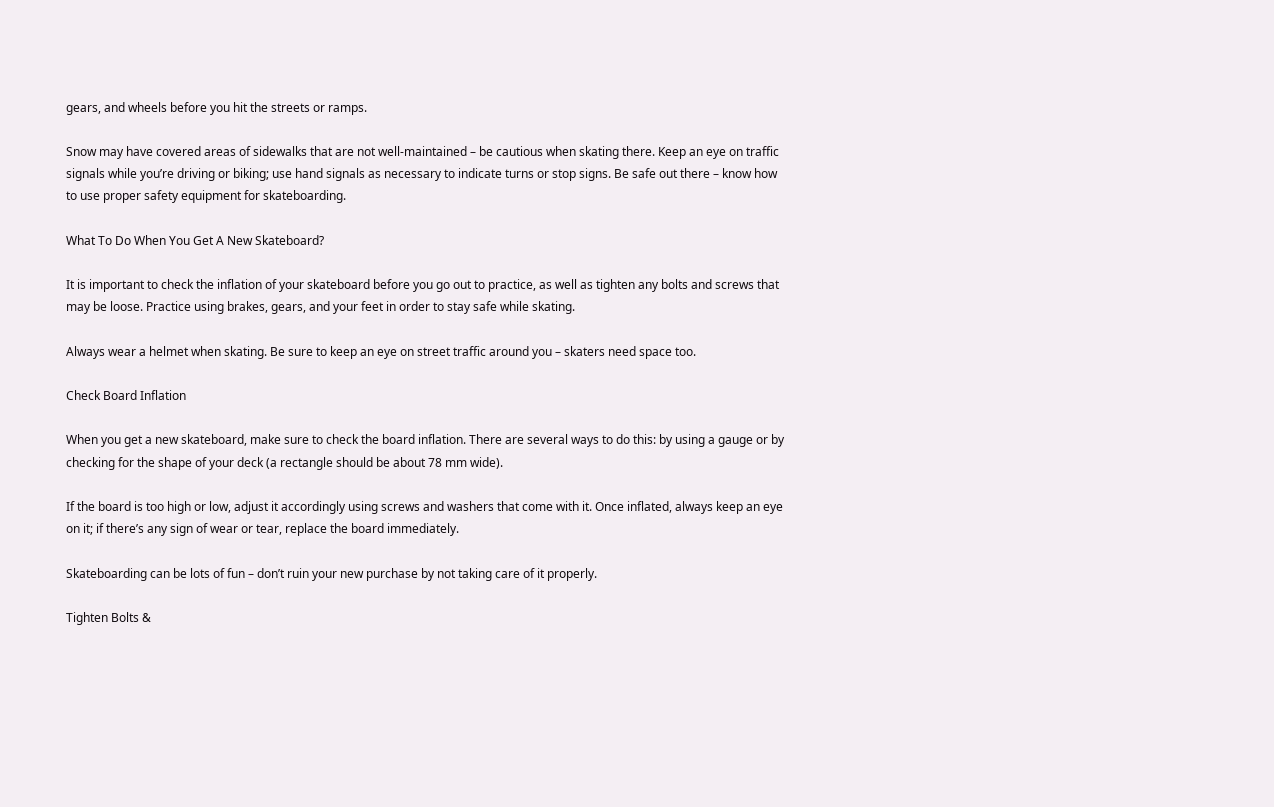gears, and wheels before you hit the streets or ramps.

Snow may have covered areas of sidewalks that are not well-maintained – be cautious when skating there. Keep an eye on traffic signals while you’re driving or biking; use hand signals as necessary to indicate turns or stop signs. Be safe out there – know how to use proper safety equipment for skateboarding.

What To Do When You Get A New Skateboard?

It is important to check the inflation of your skateboard before you go out to practice, as well as tighten any bolts and screws that may be loose. Practice using brakes, gears, and your feet in order to stay safe while skating.

Always wear a helmet when skating. Be sure to keep an eye on street traffic around you – skaters need space too.

Check Board Inflation

When you get a new skateboard, make sure to check the board inflation. There are several ways to do this: by using a gauge or by checking for the shape of your deck (a rectangle should be about 78 mm wide).

If the board is too high or low, adjust it accordingly using screws and washers that come with it. Once inflated, always keep an eye on it; if there’s any sign of wear or tear, replace the board immediately.

Skateboarding can be lots of fun – don’t ruin your new purchase by not taking care of it properly.

Tighten Bolts &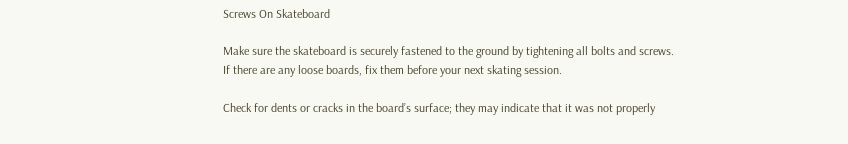Screws On Skateboard

Make sure the skateboard is securely fastened to the ground by tightening all bolts and screws. If there are any loose boards, fix them before your next skating session.

Check for dents or cracks in the board’s surface; they may indicate that it was not properly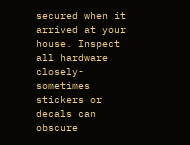secured when it arrived at your house. Inspect all hardware closely- sometimes stickers or decals can obscure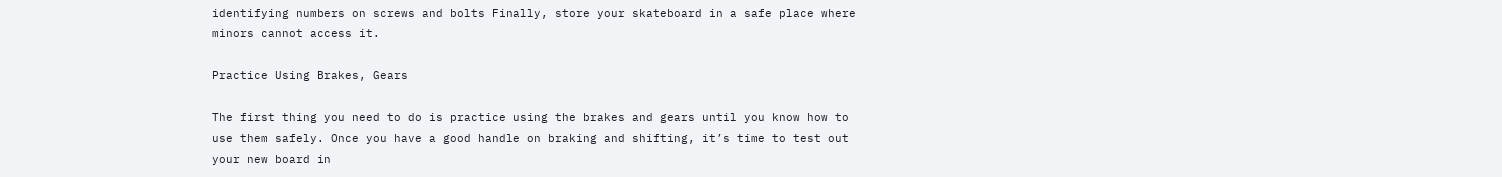identifying numbers on screws and bolts Finally, store your skateboard in a safe place where minors cannot access it.

Practice Using Brakes, Gears

The first thing you need to do is practice using the brakes and gears until you know how to use them safely. Once you have a good handle on braking and shifting, it’s time to test out your new board in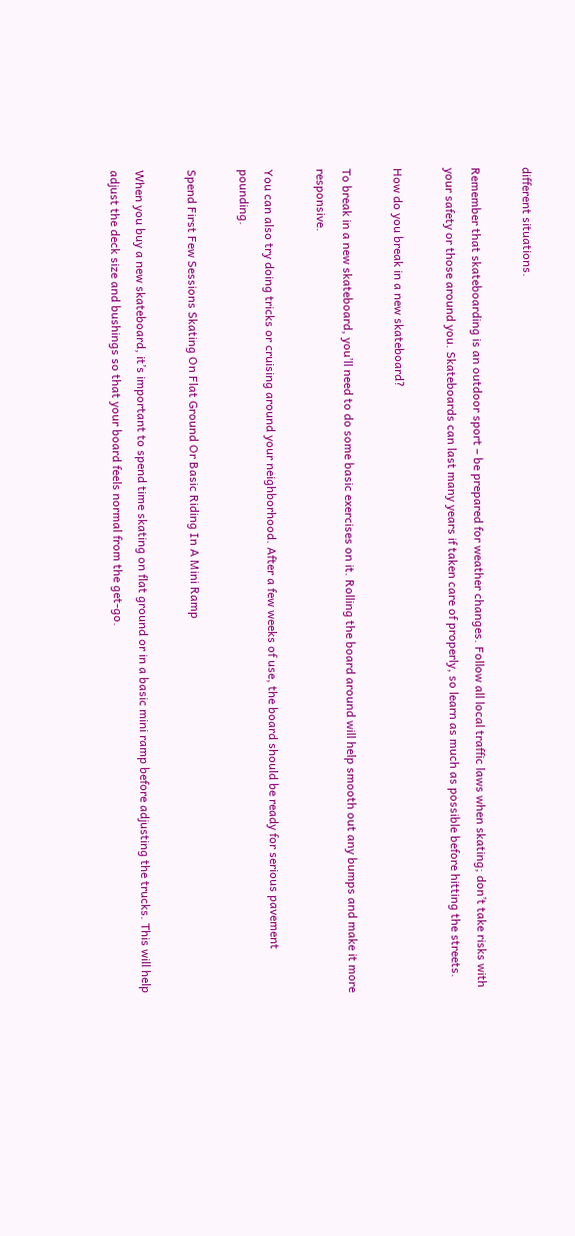different situations.

Remember that skateboarding is an outdoor sport – be prepared for weather changes. Follow all local traffic laws when skating; don’t take risks with your safety or those around you. Skateboards can last many years if taken care of properly, so learn as much as possible before hitting the streets.

How do you break in a new skateboard?

To break in a new skateboard, you’ll need to do some basic exercises on it. Rolling the board around will help smooth out any bumps and make it more responsive.

You can also try doing tricks or cruising around your neighborhood. After a few weeks of use, the board should be ready for serious pavement pounding.

Spend First Few Sessions Skating On Flat Ground Or Basic Riding In A Mini Ramp

When you buy a new skateboard, it’s important to spend time skating on flat ground or in a basic mini ramp before adjusting the trucks. This will help adjust the deck size and bushings so that your board feels normal from the get-go.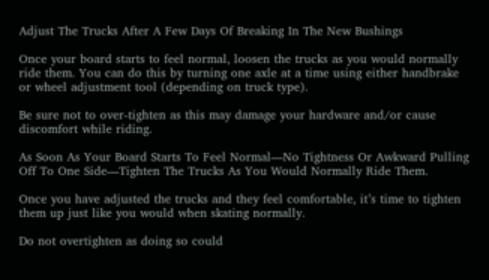Adjust The Trucks After A Few Days Of Breaking In The New Bushings

Once your board starts to feel normal, loosen the trucks as you would normally ride them. You can do this by turning one axle at a time using either handbrake or wheel adjustment tool (depending on truck type).

Be sure not to over-tighten as this may damage your hardware and/or cause discomfort while riding.

As Soon As Your Board Starts To Feel Normal—No Tightness Or Awkward Pulling Off To One Side—Tighten The Trucks As You Would Normally Ride Them.

Once you have adjusted the trucks and they feel comfortable, it’s time to tighten them up just like you would when skating normally.

Do not overtighten as doing so could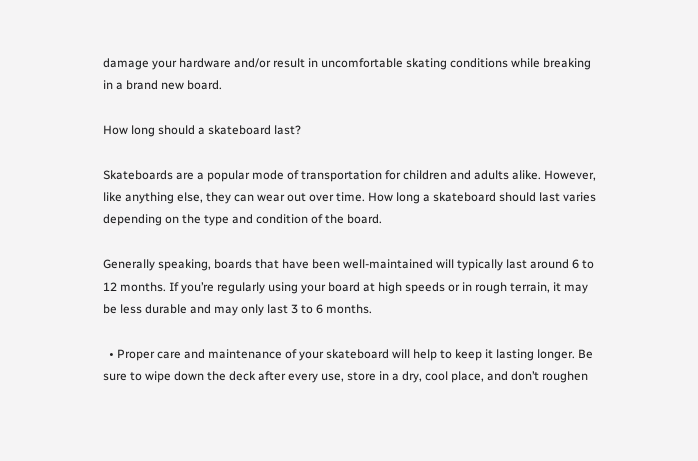damage your hardware and/or result in uncomfortable skating conditions while breaking in a brand new board.

How long should a skateboard last?

Skateboards are a popular mode of transportation for children and adults alike. However, like anything else, they can wear out over time. How long a skateboard should last varies depending on the type and condition of the board.

Generally speaking, boards that have been well-maintained will typically last around 6 to 12 months. If you’re regularly using your board at high speeds or in rough terrain, it may be less durable and may only last 3 to 6 months.

  • Proper care and maintenance of your skateboard will help to keep it lasting longer. Be sure to wipe down the deck after every use, store in a dry, cool place, and don’t roughen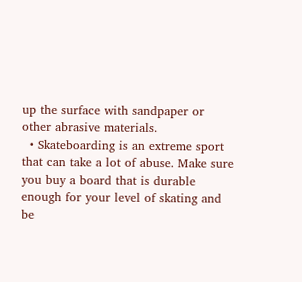up the surface with sandpaper or other abrasive materials.
  • Skateboarding is an extreme sport that can take a lot of abuse. Make sure you buy a board that is durable enough for your level of skating and be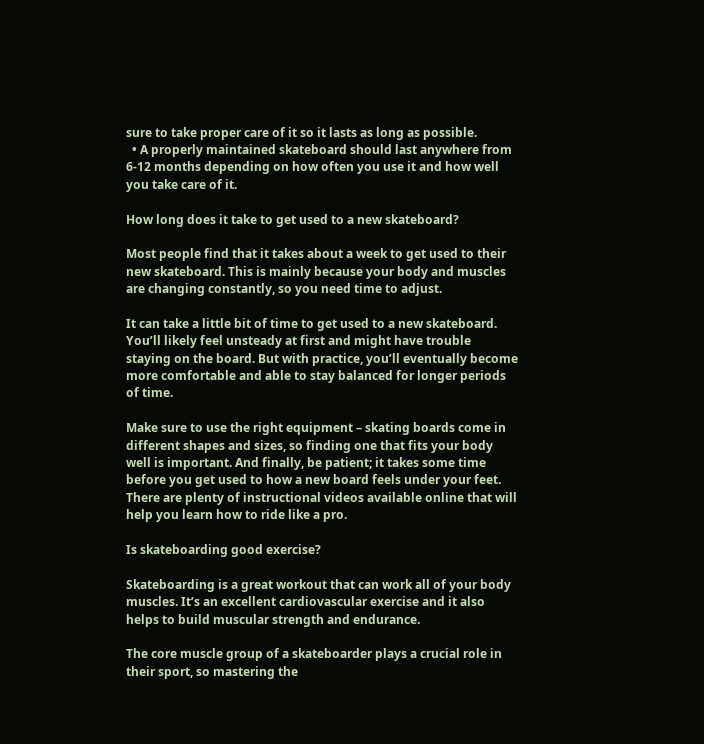sure to take proper care of it so it lasts as long as possible.
  • A properly maintained skateboard should last anywhere from 6-12 months depending on how often you use it and how well you take care of it.

How long does it take to get used to a new skateboard?

Most people find that it takes about a week to get used to their new skateboard. This is mainly because your body and muscles are changing constantly, so you need time to adjust.

It can take a little bit of time to get used to a new skateboard. You’ll likely feel unsteady at first and might have trouble staying on the board. But with practice, you’ll eventually become more comfortable and able to stay balanced for longer periods of time.

Make sure to use the right equipment – skating boards come in different shapes and sizes, so finding one that fits your body well is important. And finally, be patient; it takes some time before you get used to how a new board feels under your feet. There are plenty of instructional videos available online that will help you learn how to ride like a pro.

Is skateboarding good exercise?

Skateboarding is a great workout that can work all of your body muscles. It’s an excellent cardiovascular exercise and it also helps to build muscular strength and endurance.

The core muscle group of a skateboarder plays a crucial role in their sport, so mastering the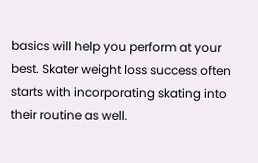basics will help you perform at your best. Skater weight loss success often starts with incorporating skating into their routine as well.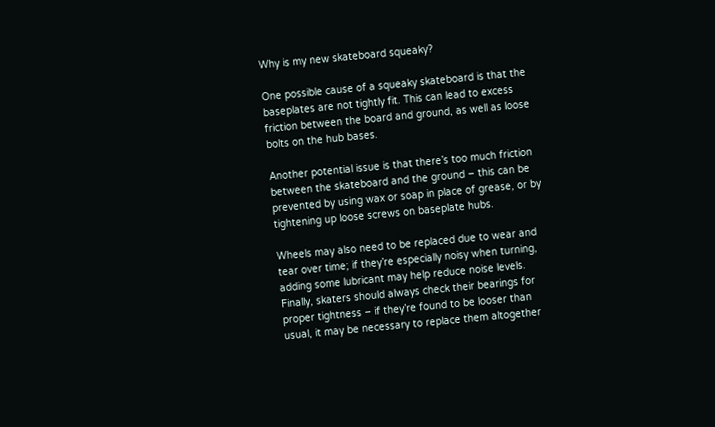Why is my new skateboard squeaky?

One possible cause of a squeaky skateboard is that the baseplates are not tightly fit. This can lead to excess friction between the board and ground, as well as loose bolts on the hub bases.

Another potential issue is that there’s too much friction between the skateboard and the ground – this can be prevented by using wax or soap in place of grease, or by tightening up loose screws on baseplate hubs.

Wheels may also need to be replaced due to wear and tear over time; if they’re especially noisy when turning, adding some lubricant may help reduce noise levels. Finally, skaters should always check their bearings for proper tightness – if they’re found to be looser than usual, it may be necessary to replace them altogether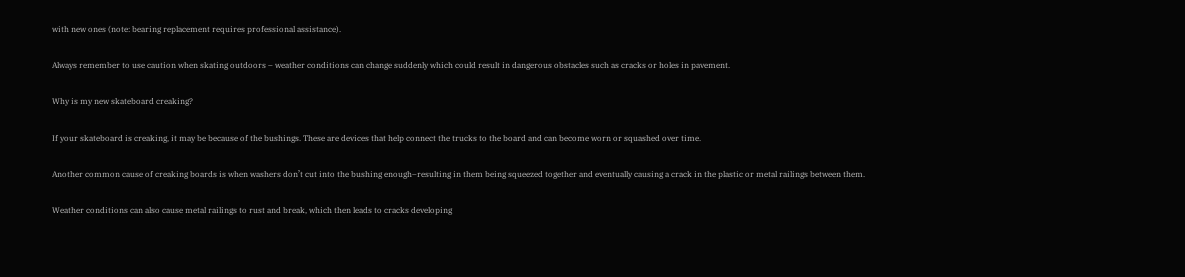with new ones (note: bearing replacement requires professional assistance).

Always remember to use caution when skating outdoors – weather conditions can change suddenly which could result in dangerous obstacles such as cracks or holes in pavement.

Why is my new skateboard creaking?

If your skateboard is creaking, it may be because of the bushings. These are devices that help connect the trucks to the board and can become worn or squashed over time.

Another common cause of creaking boards is when washers don’t cut into the bushing enough–resulting in them being squeezed together and eventually causing a crack in the plastic or metal railings between them.

Weather conditions can also cause metal railings to rust and break, which then leads to cracks developing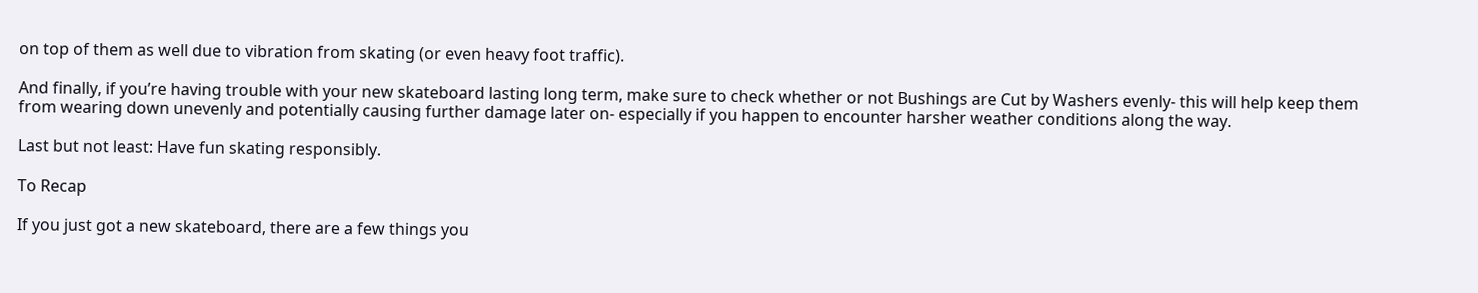on top of them as well due to vibration from skating (or even heavy foot traffic).

And finally, if you’re having trouble with your new skateboard lasting long term, make sure to check whether or not Bushings are Cut by Washers evenly- this will help keep them from wearing down unevenly and potentially causing further damage later on- especially if you happen to encounter harsher weather conditions along the way.

Last but not least: Have fun skating responsibly.

To Recap

If you just got a new skateboard, there are a few things you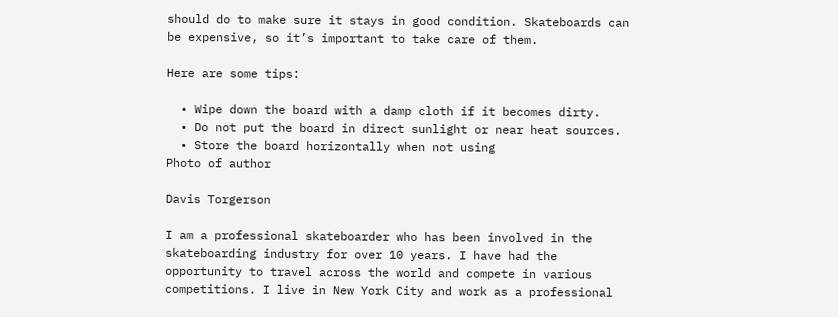should do to make sure it stays in good condition. Skateboards can be expensive, so it’s important to take care of them.

Here are some tips:

  • Wipe down the board with a damp cloth if it becomes dirty.
  • Do not put the board in direct sunlight or near heat sources.
  • Store the board horizontally when not using
Photo of author

Davis Torgerson

I am a professional skateboarder who has been involved in the skateboarding industry for over 10 years. I have had the opportunity to travel across the world and compete in various competitions. I live in New York City and work as a professional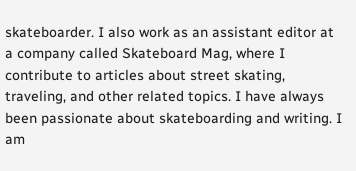skateboarder. I also work as an assistant editor at a company called Skateboard Mag, where I contribute to articles about street skating, traveling, and other related topics. I have always been passionate about skateboarding and writing. I am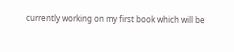currently working on my first book which will be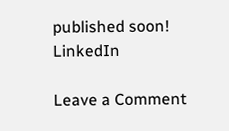published soon! LinkedIn

Leave a Comment